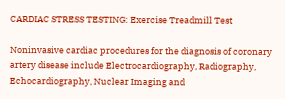CARDIAC STRESS TESTING: Exercise Treadmill Test

Noninvasive cardiac procedures for the diagnosis of coronary artery disease include Electrocardiography, Radiography, Echocardiography, Nuclear Imaging and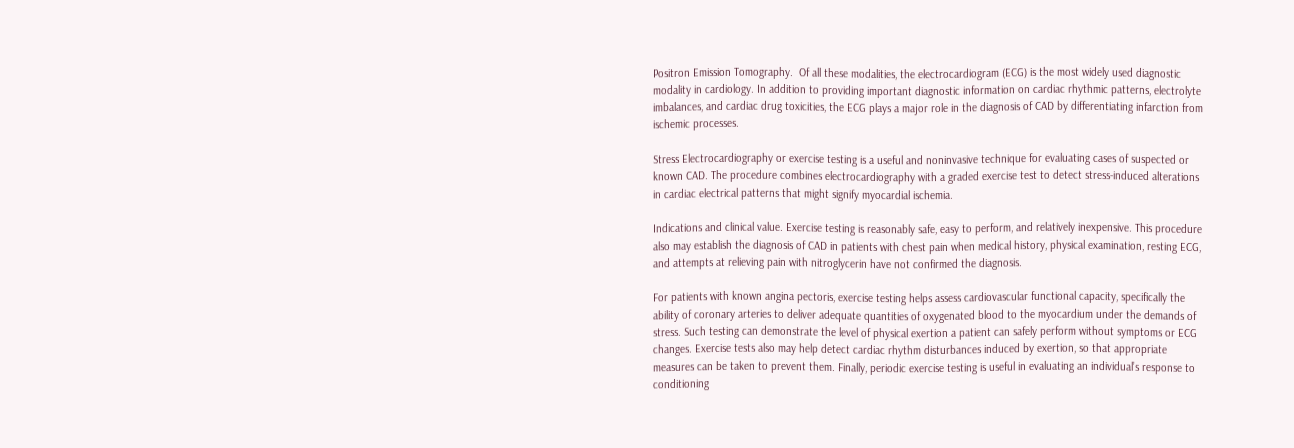Positron Emission Tomography.  Of all these modalities, the electrocardiogram (ECG) is the most widely used diagnostic modality in cardiology. In addition to providing important diagnostic information on cardiac rhythmic patterns, electrolyte imbalances, and cardiac drug toxicities, the ECG plays a major role in the diagnosis of CAD by differentiating infarction from ischemic processes.

Stress Electrocardiography or exercise testing is a useful and noninvasive technique for evaluating cases of suspected or known CAD. The procedure combines electrocardiography with a graded exercise test to detect stress-induced alterations in cardiac electrical patterns that might signify myocardial ischemia.

Indications and clinical value. Exercise testing is reasonably safe, easy to perform, and relatively inexpensive. This procedure also may establish the diagnosis of CAD in patients with chest pain when medical history, physical examination, resting ECG, and attempts at relieving pain with nitroglycerin have not confirmed the diagnosis.

For patients with known angina pectoris, exercise testing helps assess cardiovascular functional capacity, specifically the ability of coronary arteries to deliver adequate quantities of oxygenated blood to the myocardium under the demands of stress. Such testing can demonstrate the level of physical exertion a patient can safely perform without symptoms or ECG changes. Exercise tests also may help detect cardiac rhythm disturbances induced by exertion, so that appropriate measures can be taken to prevent them. Finally, periodic exercise testing is useful in evaluating an individual’s response to conditioning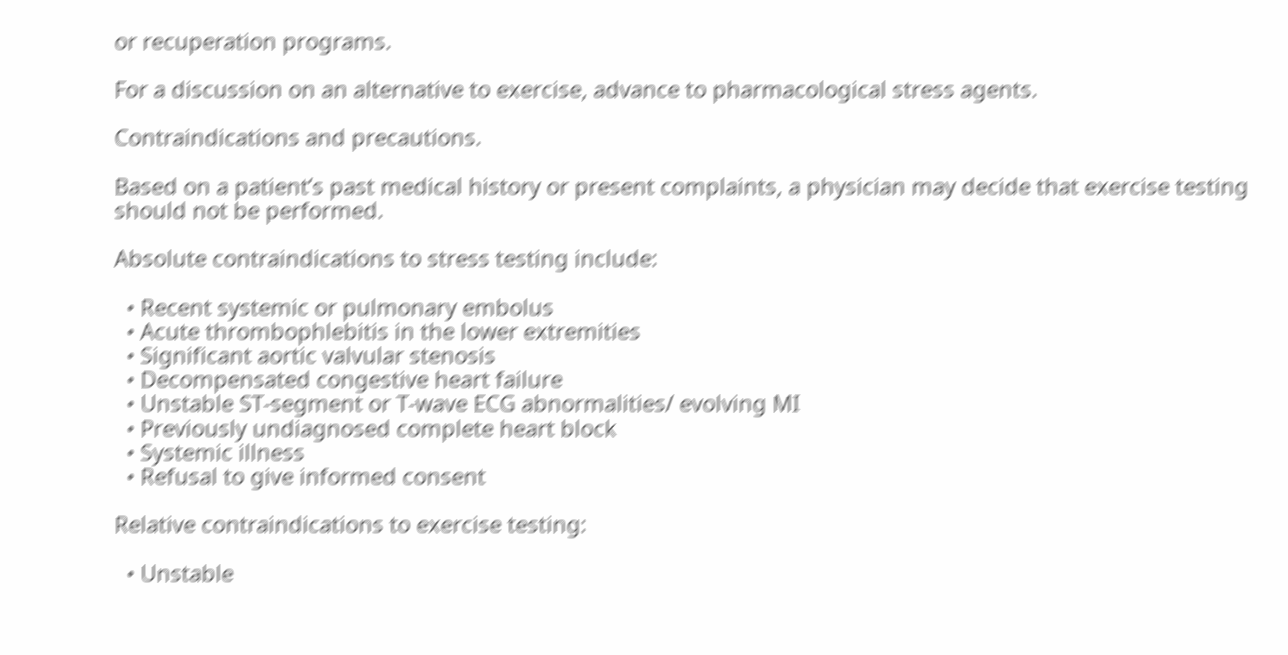or recuperation programs.

For a discussion on an alternative to exercise, advance to pharmacological stress agents.

Contraindications and precautions.

Based on a patient’s past medical history or present complaints, a physician may decide that exercise testing should not be performed.

Absolute contraindications to stress testing include:

  • Recent systemic or pulmonary embolus
  • Acute thrombophlebitis in the lower extremities
  • Significant aortic valvular stenosis
  • Decompensated congestive heart failure
  • Unstable ST-segment or T-wave ECG abnormalities/ evolving MI
  • Previously undiagnosed complete heart block
  • Systemic illness
  • Refusal to give informed consent

Relative contraindications to exercise testing:

  • Unstable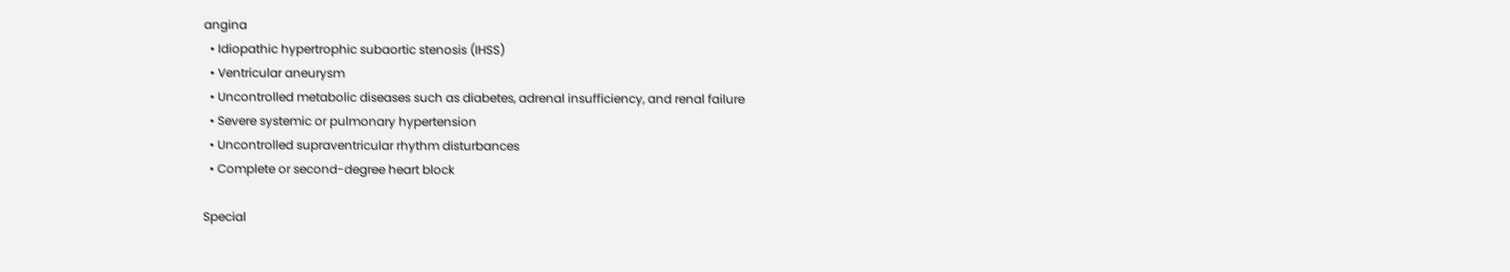angina
  • Idiopathic hypertrophic subaortic stenosis (IHSS)
  • Ventricular aneurysm
  • Uncontrolled metabolic diseases such as diabetes, adrenal insufficiency, and renal failure
  • Severe systemic or pulmonary hypertension
  • Uncontrolled supraventricular rhythm disturbances
  • Complete or second-degree heart block

Special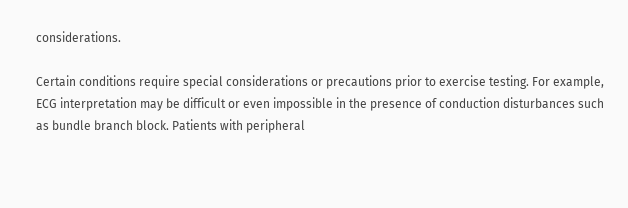considerations.

Certain conditions require special considerations or precautions prior to exercise testing. For example, ECG interpretation may be difficult or even impossible in the presence of conduction disturbances such as bundle branch block. Patients with peripheral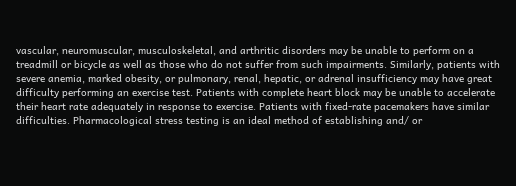vascular, neuromuscular, musculoskeletal, and arthritic disorders may be unable to perform on a treadmill or bicycle as well as those who do not suffer from such impairments. Similarly, patients with severe anemia, marked obesity, or pulmonary, renal, hepatic, or adrenal insufficiency may have great difficulty performing an exercise test. Patients with complete heart block may be unable to accelerate their heart rate adequately in response to exercise. Patients with fixed-rate pacemakers have similar difficulties. Pharmacological stress testing is an ideal method of establishing and/ or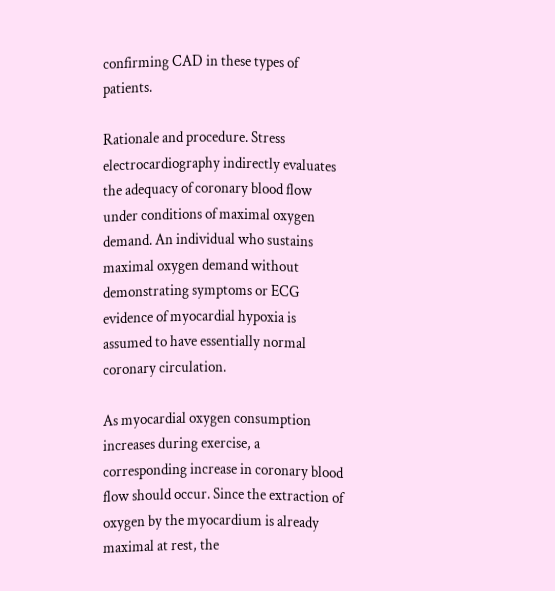confirming CAD in these types of patients.

Rationale and procedure. Stress electrocardiography indirectly evaluates the adequacy of coronary blood flow under conditions of maximal oxygen demand. An individual who sustains maximal oxygen demand without demonstrating symptoms or ECG evidence of myocardial hypoxia is assumed to have essentially normal coronary circulation.

As myocardial oxygen consumption increases during exercise, a corresponding increase in coronary blood flow should occur. Since the extraction of oxygen by the myocardium is already maximal at rest, the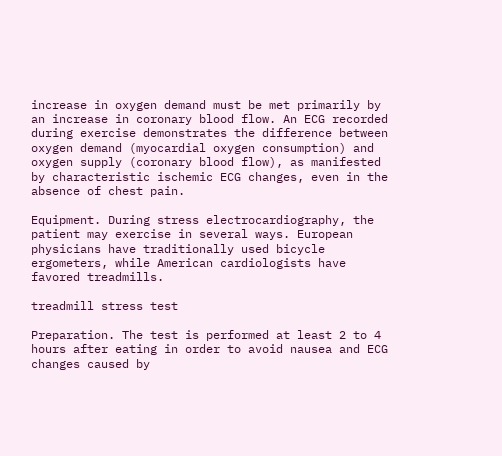increase in oxygen demand must be met primarily by an increase in coronary blood flow. An ECG recorded during exercise demonstrates the difference between oxygen demand (myocardial oxygen consumption) and oxygen supply (coronary blood flow), as manifested by characteristic ischemic ECG changes, even in the absence of chest pain.

Equipment. During stress electrocardiography, the patient may exercise in several ways. European physicians have traditionally used bicycle ergometers, while American cardiologists have favored treadmills.

treadmill stress test

Preparation. The test is performed at least 2 to 4 hours after eating in order to avoid nausea and ECG changes caused by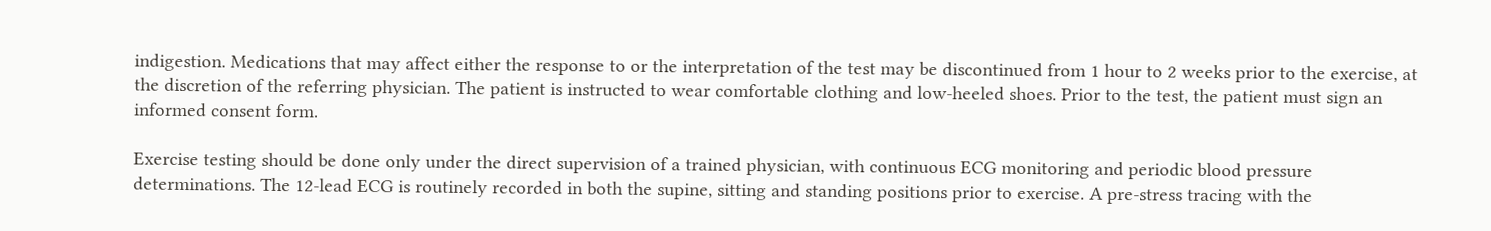indigestion. Medications that may affect either the response to or the interpretation of the test may be discontinued from 1 hour to 2 weeks prior to the exercise, at the discretion of the referring physician. The patient is instructed to wear comfortable clothing and low-heeled shoes. Prior to the test, the patient must sign an informed consent form.

Exercise testing should be done only under the direct supervision of a trained physician, with continuous ECG monitoring and periodic blood pressure determinations. The 12-lead ECG is routinely recorded in both the supine, sitting and standing positions prior to exercise. A pre-stress tracing with the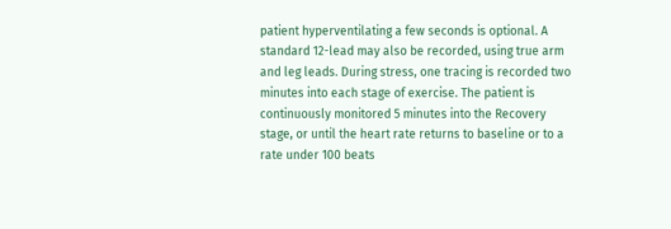patient hyperventilating a few seconds is optional. A standard 12-lead may also be recorded, using true arm and leg leads. During stress, one tracing is recorded two minutes into each stage of exercise. The patient is continuously monitored 5 minutes into the Recovery stage, or until the heart rate returns to baseline or to a rate under 100 beats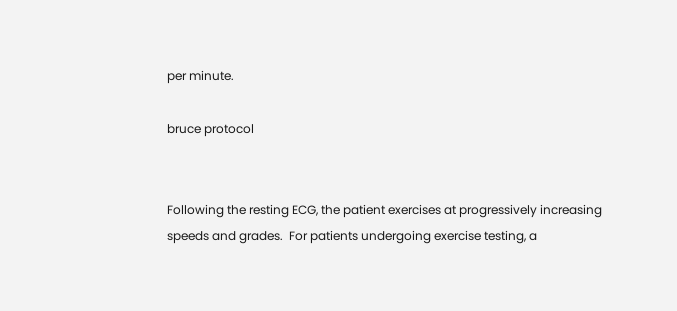per minute.

bruce protocol


Following the resting ECG, the patient exercises at progressively increasing speeds and grades.  For patients undergoing exercise testing, a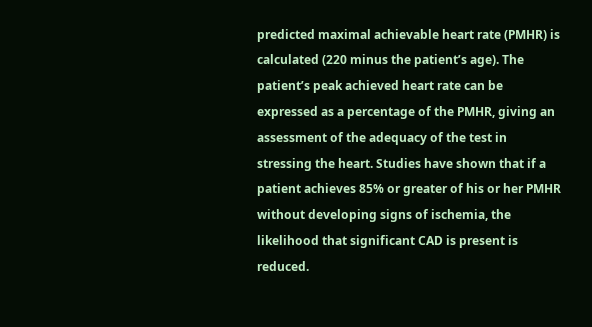predicted maximal achievable heart rate (PMHR) is calculated (220 minus the patient’s age). The patient’s peak achieved heart rate can be expressed as a percentage of the PMHR, giving an assessment of the adequacy of the test in stressing the heart. Studies have shown that if a patient achieves 85% or greater of his or her PMHR without developing signs of ischemia, the likelihood that significant CAD is present is reduced.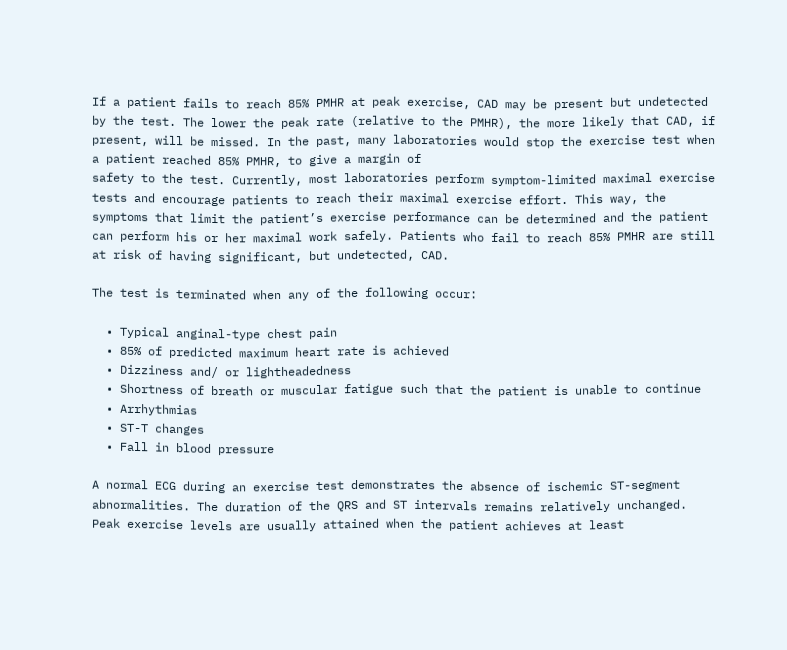If a patient fails to reach 85% PMHR at peak exercise, CAD may be present but undetected by the test. The lower the peak rate (relative to the PMHR), the more likely that CAD, if present, will be missed. In the past, many laboratories would stop the exercise test when a patient reached 85% PMHR, to give a margin of
safety to the test. Currently, most laboratories perform symptom-limited maximal exercise tests and encourage patients to reach their maximal exercise effort. This way, the symptoms that limit the patient’s exercise performance can be determined and the patient can perform his or her maximal work safely. Patients who fail to reach 85% PMHR are still at risk of having significant, but undetected, CAD.

The test is terminated when any of the following occur:

  • Typical anginal-type chest pain
  • 85% of predicted maximum heart rate is achieved
  • Dizziness and/ or lightheadedness
  • Shortness of breath or muscular fatigue such that the patient is unable to continue
  • Arrhythmias
  • ST-T changes
  • Fall in blood pressure

A normal ECG during an exercise test demonstrates the absence of ischemic ST-segment abnormalities. The duration of the QRS and ST intervals remains relatively unchanged. Peak exercise levels are usually attained when the patient achieves at least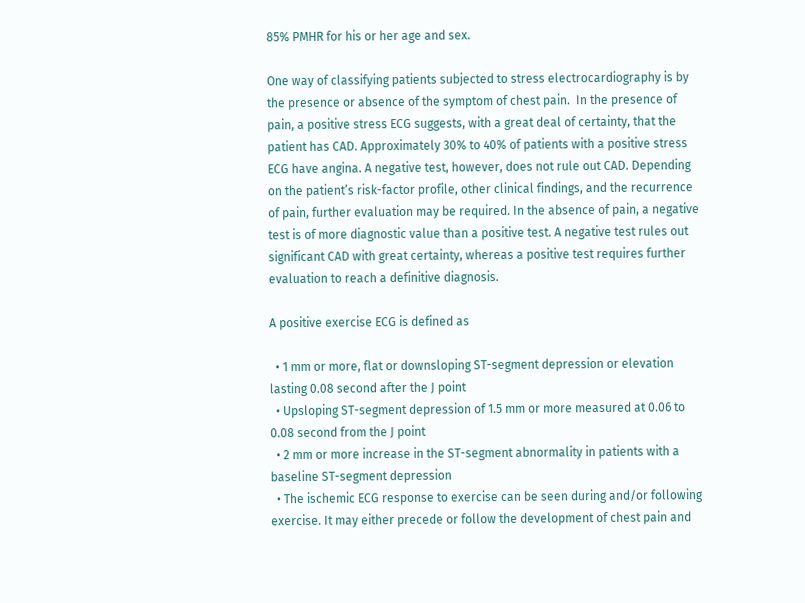85% PMHR for his or her age and sex.

One way of classifying patients subjected to stress electrocardiography is by the presence or absence of the symptom of chest pain.  In the presence of pain, a positive stress ECG suggests, with a great deal of certainty, that the patient has CAD. Approximately 30% to 40% of patients with a positive stress ECG have angina. A negative test, however, does not rule out CAD. Depending on the patient’s risk-factor profile, other clinical findings, and the recurrence of pain, further evaluation may be required. In the absence of pain, a negative test is of more diagnostic value than a positive test. A negative test rules out significant CAD with great certainty, whereas a positive test requires further evaluation to reach a definitive diagnosis.

A positive exercise ECG is defined as

  • 1 mm or more, flat or downsloping ST-segment depression or elevation lasting 0.08 second after the J point
  • Upsloping ST-segment depression of 1.5 mm or more measured at 0.06 to 0.08 second from the J point
  • 2 mm or more increase in the ST-segment abnormality in patients with a baseline ST-segment depression
  • The ischemic ECG response to exercise can be seen during and/or following exercise. It may either precede or follow the development of chest pain and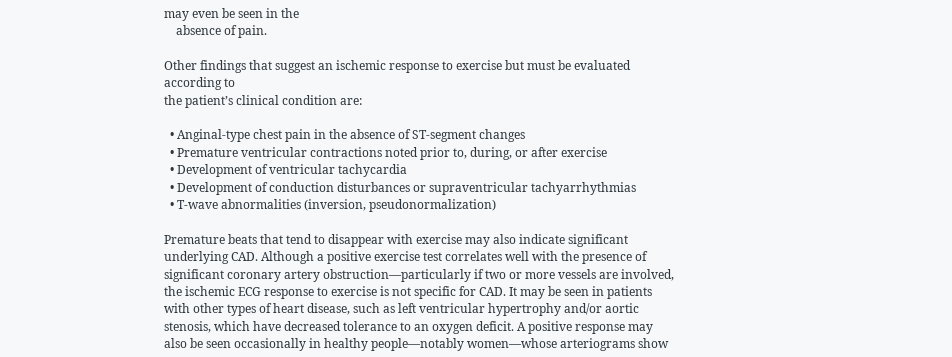may even be seen in the
    absence of pain.

Other findings that suggest an ischemic response to exercise but must be evaluated according to
the patient’s clinical condition are:

  • Anginal-type chest pain in the absence of ST-segment changes
  • Premature ventricular contractions noted prior to, during, or after exercise
  • Development of ventricular tachycardia
  • Development of conduction disturbances or supraventricular tachyarrhythmias
  • T-wave abnormalities (inversion, pseudonormalization)

Premature beats that tend to disappear with exercise may also indicate significant underlying CAD. Although a positive exercise test correlates well with the presence of significant coronary artery obstruction—particularly if two or more vessels are involved, the ischemic ECG response to exercise is not specific for CAD. It may be seen in patients with other types of heart disease, such as left ventricular hypertrophy and/or aortic stenosis, which have decreased tolerance to an oxygen deficit. A positive response may also be seen occasionally in healthy people—notably women—whose arteriograms show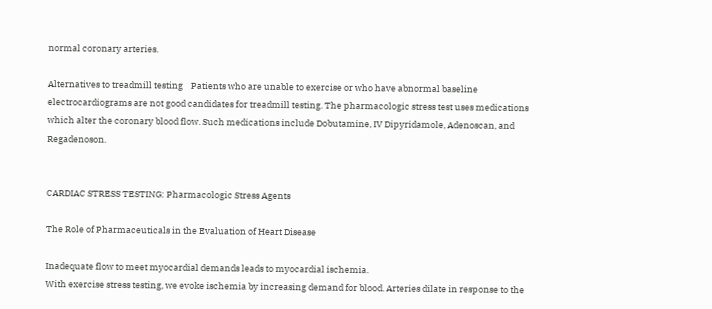normal coronary arteries.

Alternatives to treadmill testing    Patients who are unable to exercise or who have abnormal baseline electrocardiograms are not good candidates for treadmill testing. The pharmacologic stress test uses medications which alter the coronary blood flow. Such medications include Dobutamine, IV Dipyridamole, Adenoscan, and Regadenoson.


CARDIAC STRESS TESTING: Pharmacologic Stress Agents

The Role of Pharmaceuticals in the Evaluation of Heart Disease

Inadequate flow to meet myocardial demands leads to myocardial ischemia.
With exercise stress testing, we evoke ischemia by increasing demand for blood. Arteries dilate in response to the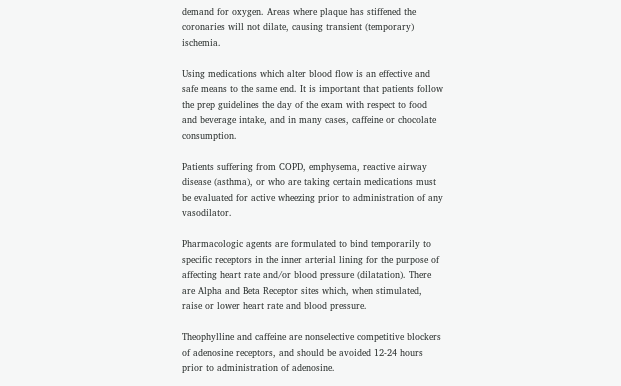demand for oxygen. Areas where plaque has stiffened the coronaries will not dilate, causing transient (temporary) ischemia.

Using medications which alter blood flow is an effective and safe means to the same end. It is important that patients follow the prep guidelines the day of the exam with respect to food and beverage intake, and in many cases, caffeine or chocolate consumption.

Patients suffering from COPD, emphysema, reactive airway disease (asthma), or who are taking certain medications must be evaluated for active wheezing prior to administration of any vasodilator.

Pharmacologic agents are formulated to bind temporarily to specific receptors in the inner arterial lining for the purpose of affecting heart rate and/or blood pressure (dilatation). There are Alpha and Beta Receptor sites which, when stimulated, raise or lower heart rate and blood pressure.

Theophylline and caffeine are nonselective competitive blockers of adenosine receptors, and should be avoided 12-24 hours prior to administration of adenosine.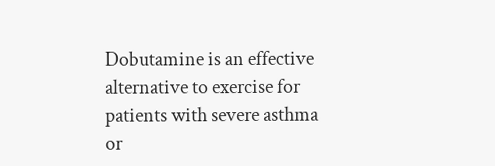Dobutamine is an effective alternative to exercise for patients with severe asthma or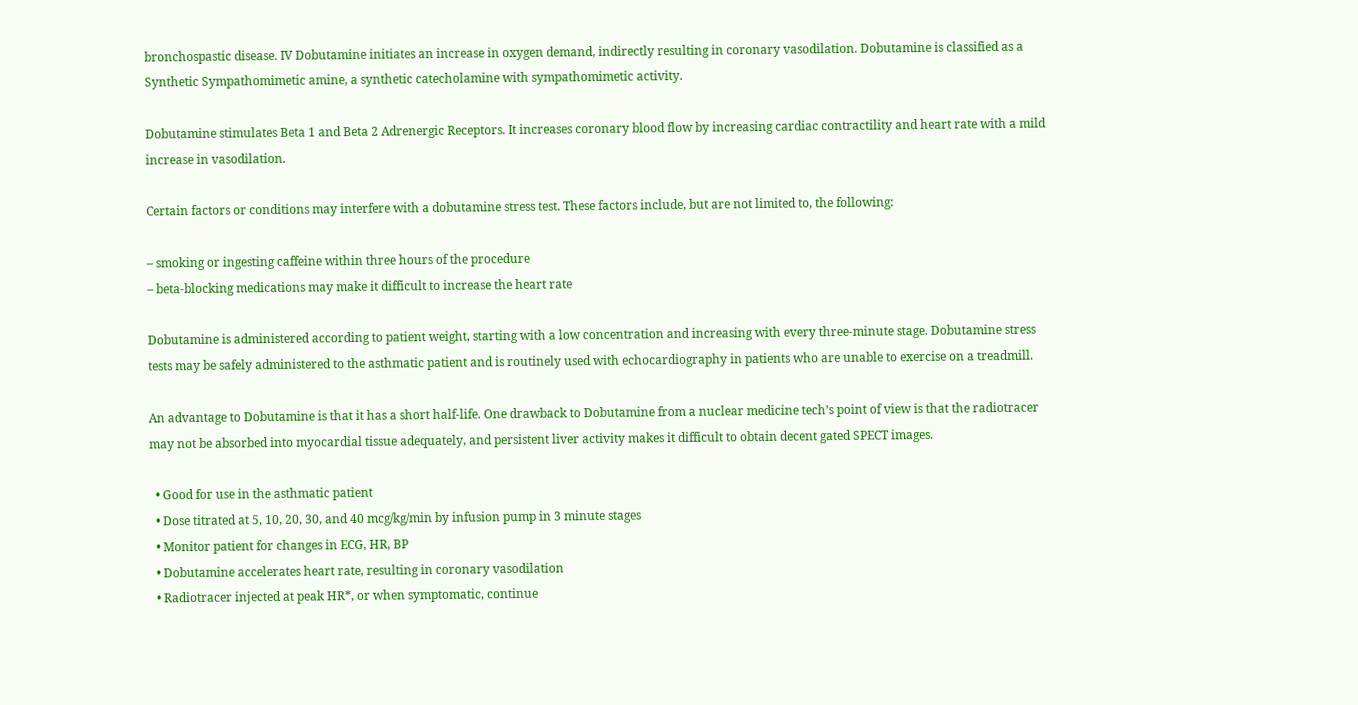bronchospastic disease. IV Dobutamine initiates an increase in oxygen demand, indirectly resulting in coronary vasodilation. Dobutamine is classified as a Synthetic Sympathomimetic amine, a synthetic catecholamine with sympathomimetic activity.

Dobutamine stimulates Beta 1 and Beta 2 Adrenergic Receptors. It increases coronary blood flow by increasing cardiac contractility and heart rate with a mild increase in vasodilation.

Certain factors or conditions may interfere with a dobutamine stress test. These factors include, but are not limited to, the following:

– smoking or ingesting caffeine within three hours of the procedure
– beta-blocking medications may make it difficult to increase the heart rate

Dobutamine is administered according to patient weight, starting with a low concentration and increasing with every three-minute stage. Dobutamine stress tests may be safely administered to the asthmatic patient and is routinely used with echocardiography in patients who are unable to exercise on a treadmill.

An advantage to Dobutamine is that it has a short half-life. One drawback to Dobutamine from a nuclear medicine tech’s point of view is that the radiotracer may not be absorbed into myocardial tissue adequately, and persistent liver activity makes it difficult to obtain decent gated SPECT images.

  • Good for use in the asthmatic patient
  • Dose titrated at 5, 10, 20, 30, and 40 mcg/kg/min by infusion pump in 3 minute stages
  • Monitor patient for changes in ECG, HR, BP
  • Dobutamine accelerates heart rate, resulting in coronary vasodilation
  • Radiotracer injected at peak HR*, or when symptomatic, continue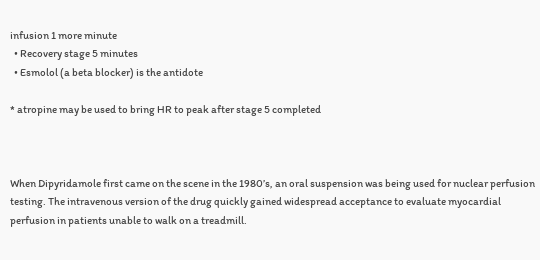infusion 1 more minute
  • Recovery stage 5 minutes
  • Esmolol (a beta blocker) is the antidote

* atropine may be used to bring HR to peak after stage 5 completed



When Dipyridamole first came on the scene in the 1980’s, an oral suspension was being used for nuclear perfusion testing. The intravenous version of the drug quickly gained widespread acceptance to evaluate myocardial perfusion in patients unable to walk on a treadmill.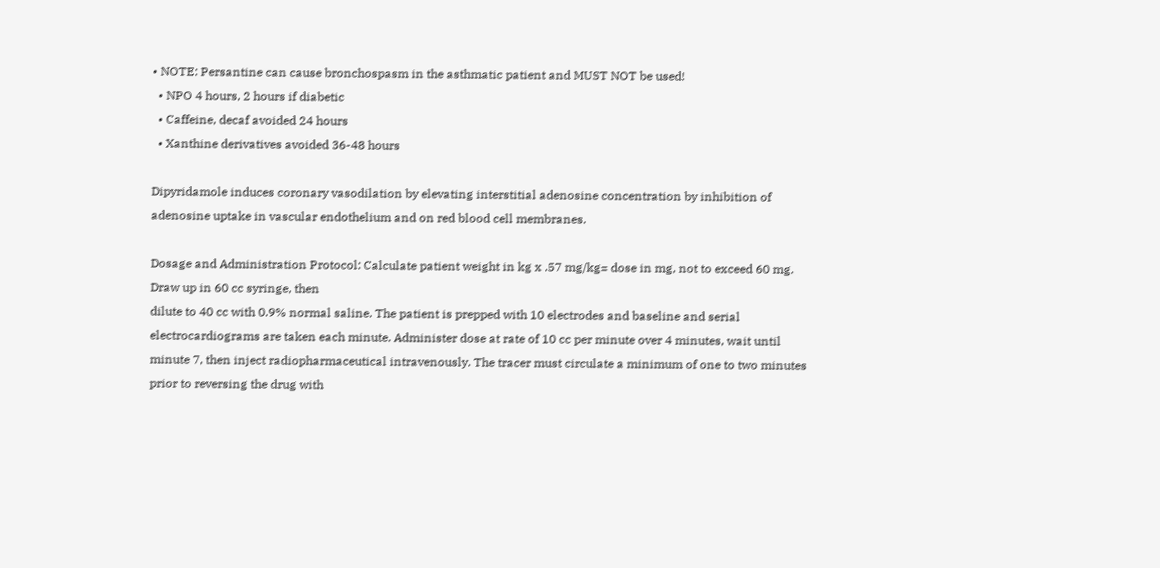• NOTE: Persantine can cause bronchospasm in the asthmatic patient and MUST NOT be used!
  • NPO 4 hours, 2 hours if diabetic
  • Caffeine, decaf avoided 24 hours
  • Xanthine derivatives avoided 36-48 hours

Dipyridamole induces coronary vasodilation by elevating interstitial adenosine concentration by inhibition of adenosine uptake in vascular endothelium and on red blood cell membranes.

Dosage and Administration Protocol: Calculate patient weight in kg x .57 mg/kg= dose in mg, not to exceed 60 mg.
Draw up in 60 cc syringe, then
dilute to 40 cc with 0.9% normal saline. The patient is prepped with 10 electrodes and baseline and serial electrocardiograms are taken each minute. Administer dose at rate of 10 cc per minute over 4 minutes, wait until minute 7, then inject radiopharmaceutical intravenously. The tracer must circulate a minimum of one to two minutes prior to reversing the drug with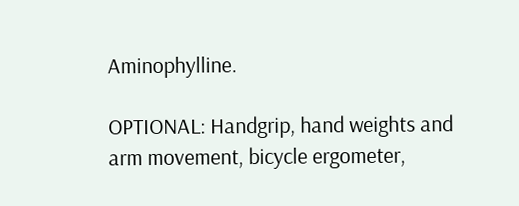Aminophylline.

OPTIONAL: Handgrip, hand weights and arm movement, bicycle ergometer,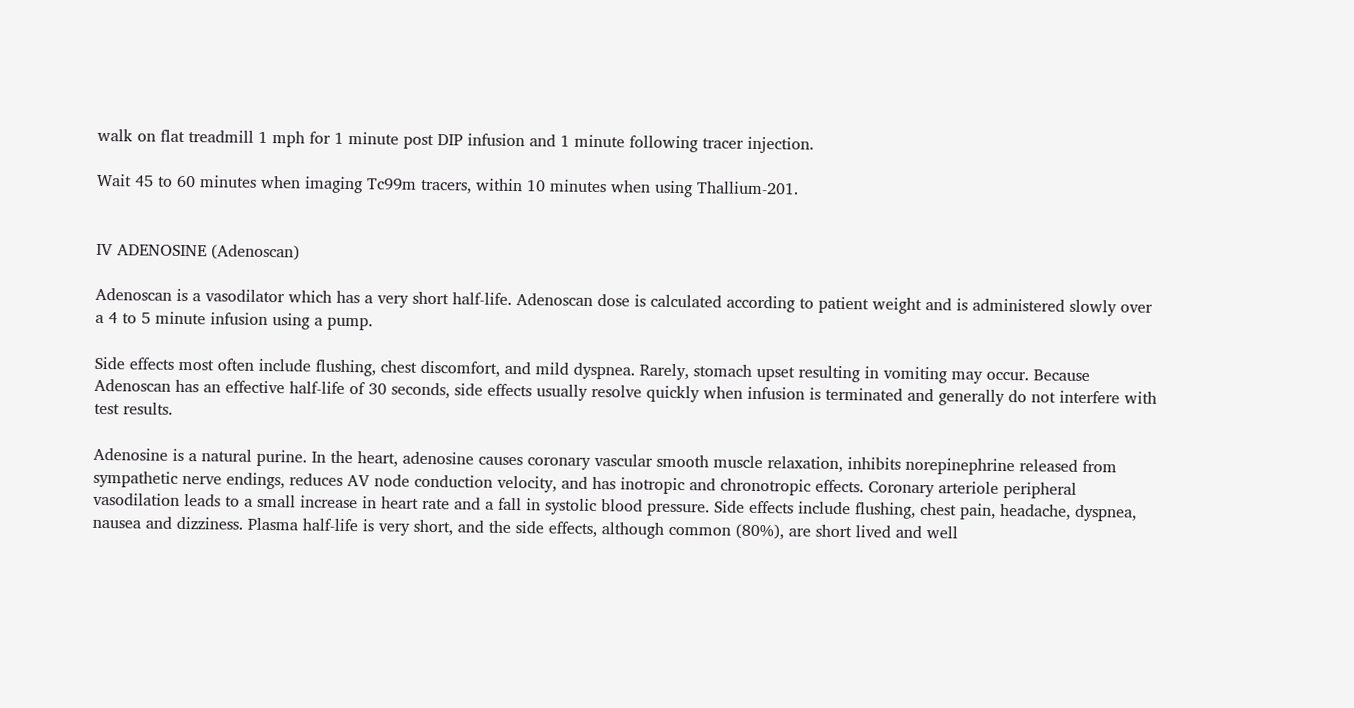walk on flat treadmill 1 mph for 1 minute post DIP infusion and 1 minute following tracer injection.

Wait 45 to 60 minutes when imaging Tc99m tracers, within 10 minutes when using Thallium-201.


IV ADENOSINE (Adenoscan)

Adenoscan is a vasodilator which has a very short half-life. Adenoscan dose is calculated according to patient weight and is administered slowly over a 4 to 5 minute infusion using a pump.

Side effects most often include flushing, chest discomfort, and mild dyspnea. Rarely, stomach upset resulting in vomiting may occur. Because Adenoscan has an effective half-life of 30 seconds, side effects usually resolve quickly when infusion is terminated and generally do not interfere with test results.

Adenosine is a natural purine. In the heart, adenosine causes coronary vascular smooth muscle relaxation, inhibits norepinephrine released from sympathetic nerve endings, reduces AV node conduction velocity, and has inotropic and chronotropic effects. Coronary arteriole peripheral vasodilation leads to a small increase in heart rate and a fall in systolic blood pressure. Side effects include flushing, chest pain, headache, dyspnea, nausea and dizziness. Plasma half-life is very short, and the side effects, although common (80%), are short lived and well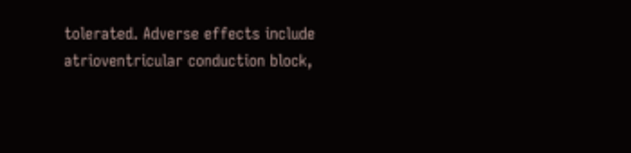tolerated. Adverse effects include atrioventricular conduction block,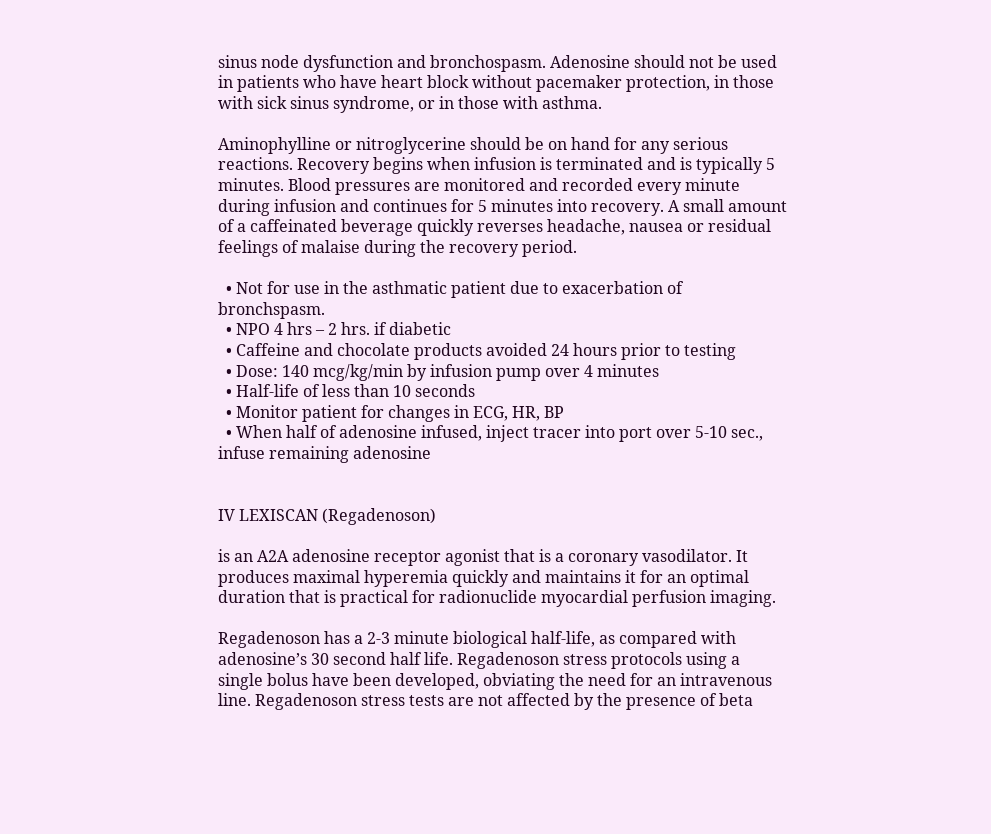sinus node dysfunction and bronchospasm. Adenosine should not be used in patients who have heart block without pacemaker protection, in those with sick sinus syndrome, or in those with asthma.

Aminophylline or nitroglycerine should be on hand for any serious reactions. Recovery begins when infusion is terminated and is typically 5 minutes. Blood pressures are monitored and recorded every minute during infusion and continues for 5 minutes into recovery. A small amount of a caffeinated beverage quickly reverses headache, nausea or residual feelings of malaise during the recovery period.

  • Not for use in the asthmatic patient due to exacerbation of bronchspasm.
  • NPO 4 hrs – 2 hrs. if diabetic
  • Caffeine and chocolate products avoided 24 hours prior to testing
  • Dose: 140 mcg/kg/min by infusion pump over 4 minutes
  • Half-life of less than 10 seconds
  • Monitor patient for changes in ECG, HR, BP
  • When half of adenosine infused, inject tracer into port over 5-10 sec., infuse remaining adenosine


IV LEXISCAN (Regadenoson)

is an A2A adenosine receptor agonist that is a coronary vasodilator. It produces maximal hyperemia quickly and maintains it for an optimal duration that is practical for radionuclide myocardial perfusion imaging.

Regadenoson has a 2-3 minute biological half-life, as compared with adenosine’s 30 second half life. Regadenoson stress protocols using a single bolus have been developed, obviating the need for an intravenous line. Regadenoson stress tests are not affected by the presence of beta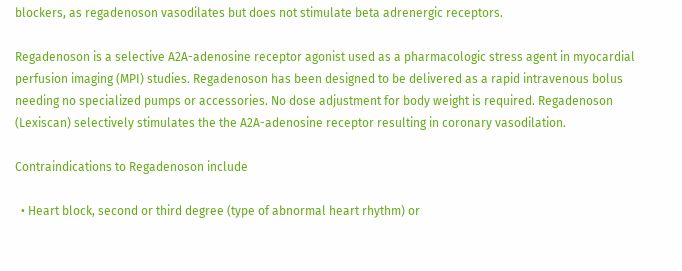blockers, as regadenoson vasodilates but does not stimulate beta adrenergic receptors.

Regadenoson is a selective A2A-adenosine receptor agonist used as a pharmacologic stress agent in myocardial perfusion imaging (MPI) studies. Regadenoson has been designed to be delivered as a rapid intravenous bolus needing no specialized pumps or accessories. No dose adjustment for body weight is required. Regadenoson (Lexiscan) selectively stimulates the the A2A-adenosine receptor resulting in coronary vasodilation.

Contraindications to Regadenoson include

  • Heart block, second or third degree (type of abnormal heart rhythm) or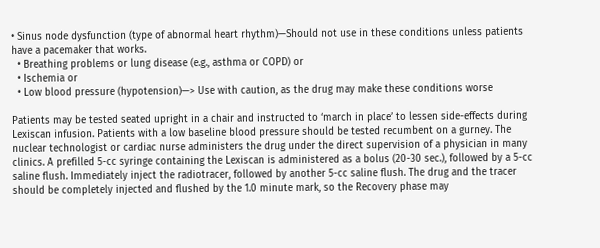• Sinus node dysfunction (type of abnormal heart rhythm)—Should not use in these conditions unless patients have a pacemaker that works.
  • Breathing problems or lung disease (e.g., asthma or COPD) or
  • Ischemia or
  • Low blood pressure (hypotension)—> Use with caution, as the drug may make these conditions worse

Patients may be tested seated upright in a chair and instructed to ‘march in place’ to lessen side-effects during Lexiscan infusion. Patients with a low baseline blood pressure should be tested recumbent on a gurney. The nuclear technologist or cardiac nurse administers the drug under the direct supervision of a physician in many clinics. A prefilled 5-cc syringe containing the Lexiscan is administered as a bolus (20-30 sec.), followed by a 5-cc saline flush. Immediately inject the radiotracer, followed by another 5-cc saline flush. The drug and the tracer should be completely injected and flushed by the 1.0 minute mark, so the Recovery phase may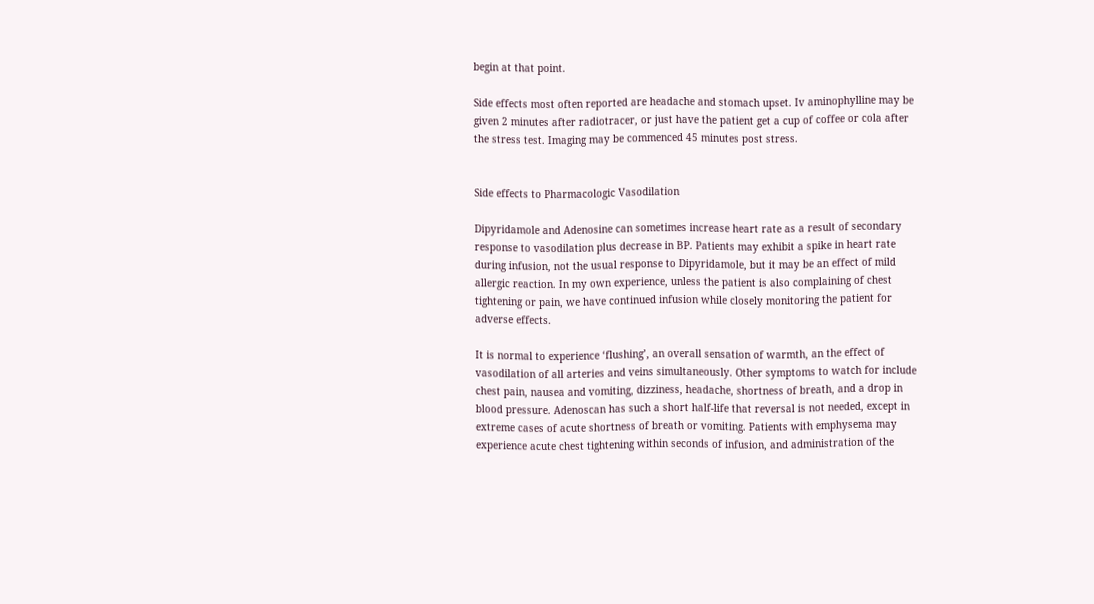begin at that point.

Side effects most often reported are headache and stomach upset. Iv aminophylline may be given 2 minutes after radiotracer, or just have the patient get a cup of coffee or cola after the stress test. Imaging may be commenced 45 minutes post stress.


Side effects to Pharmacologic Vasodilation

Dipyridamole and Adenosine can sometimes increase heart rate as a result of secondary response to vasodilation plus decrease in BP. Patients may exhibit a spike in heart rate during infusion, not the usual response to Dipyridamole, but it may be an effect of mild allergic reaction. In my own experience, unless the patient is also complaining of chest tightening or pain, we have continued infusion while closely monitoring the patient for adverse effects.

It is normal to experience ‘flushing’, an overall sensation of warmth, an the effect of vasodilation of all arteries and veins simultaneously. Other symptoms to watch for include chest pain, nausea and vomiting, dizziness, headache, shortness of breath, and a drop in blood pressure. Adenoscan has such a short half-life that reversal is not needed, except in extreme cases of acute shortness of breath or vomiting. Patients with emphysema may experience acute chest tightening within seconds of infusion, and administration of the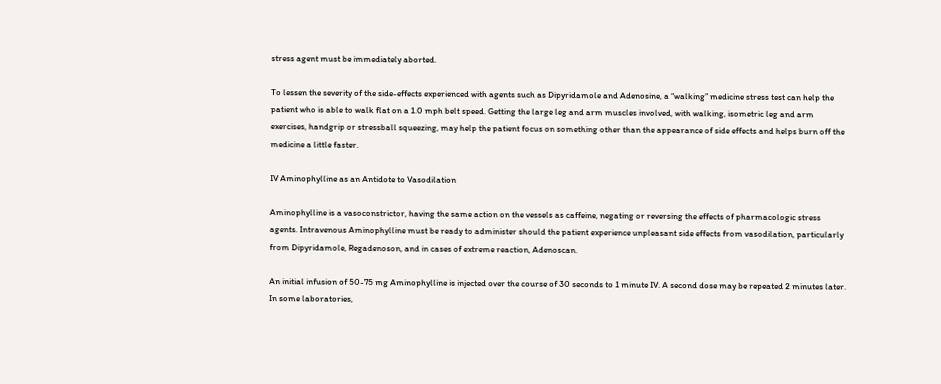stress agent must be immediately aborted.

To lessen the severity of the side-effects experienced with agents such as Dipyridamole and Adenosine, a “walking” medicine stress test can help the patient who is able to walk flat on a 1.0 mph belt speed. Getting the large leg and arm muscles involved, with walking, isometric leg and arm exercises, handgrip or stressball squeezing, may help the patient focus on something other than the appearance of side effects and helps burn off the medicine a little faster.

IV Aminophylline as an Antidote to Vasodilation

Aminophylline is a vasoconstrictor, having the same action on the vessels as caffeine, negating or reversing the effects of pharmacologic stress agents. Intravenous Aminophylline must be ready to administer should the patient experience unpleasant side effects from vasodilation, particularly from Dipyridamole, Regadenoson, and in cases of extreme reaction, Adenoscan.

An initial infusion of 50-75 mg Aminophylline is injected over the course of 30 seconds to 1 minute IV. A second dose may be repeated 2 minutes later. In some laboratories,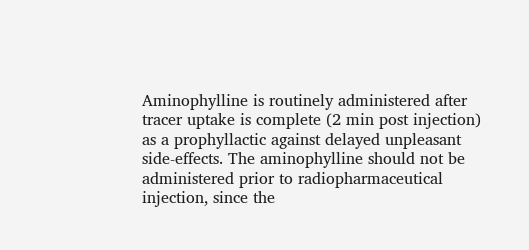Aminophylline is routinely administered after tracer uptake is complete (2 min post injection) as a prophyllactic against delayed unpleasant side-effects. The aminophylline should not be administered prior to radiopharmaceutical injection, since the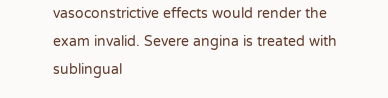vasoconstrictive effects would render the exam invalid. Severe angina is treated with sublingual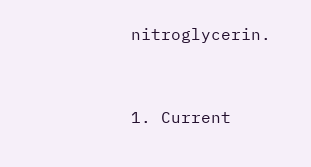nitroglycerin.



1. Current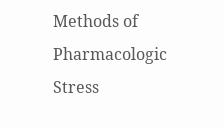Methods of Pharmacologic Stress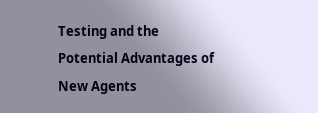Testing and the Potential Advantages of New Agents